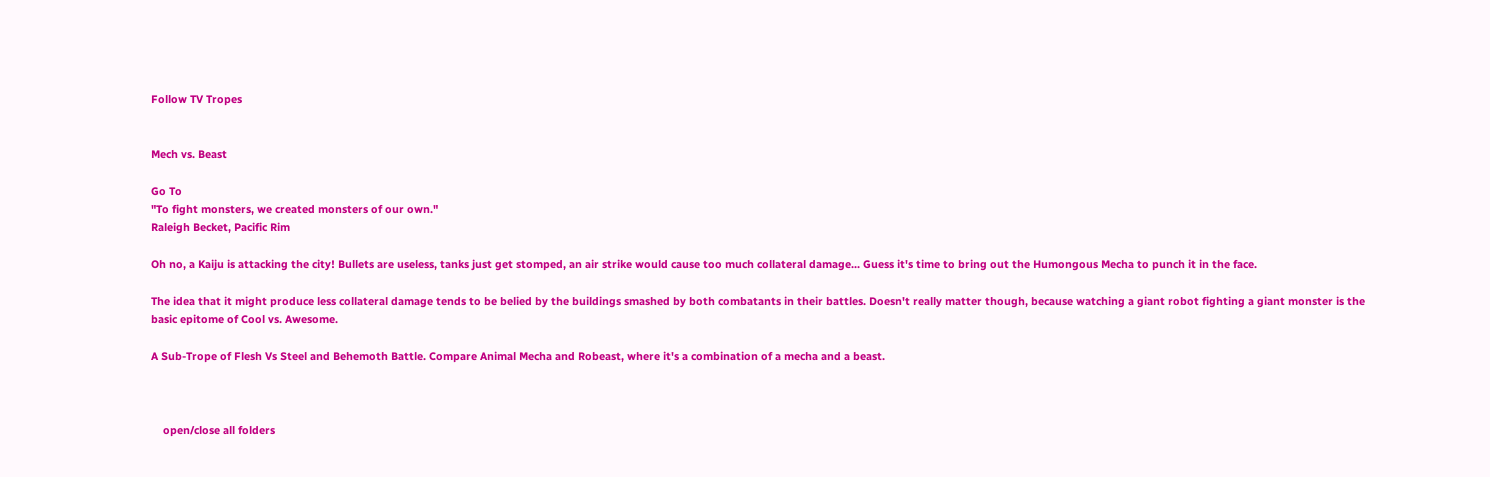Follow TV Tropes


Mech vs. Beast

Go To
"To fight monsters, we created monsters of our own."
Raleigh Becket, Pacific Rim

Oh no, a Kaiju is attacking the city! Bullets are useless, tanks just get stomped, an air strike would cause too much collateral damage... Guess it's time to bring out the Humongous Mecha to punch it in the face.

The idea that it might produce less collateral damage tends to be belied by the buildings smashed by both combatants in their battles. Doesn't really matter though, because watching a giant robot fighting a giant monster is the basic epitome of Cool vs. Awesome.

A Sub-Trope of Flesh Vs Steel and Behemoth Battle. Compare Animal Mecha and Robeast, where it's a combination of a mecha and a beast.



    open/close all folders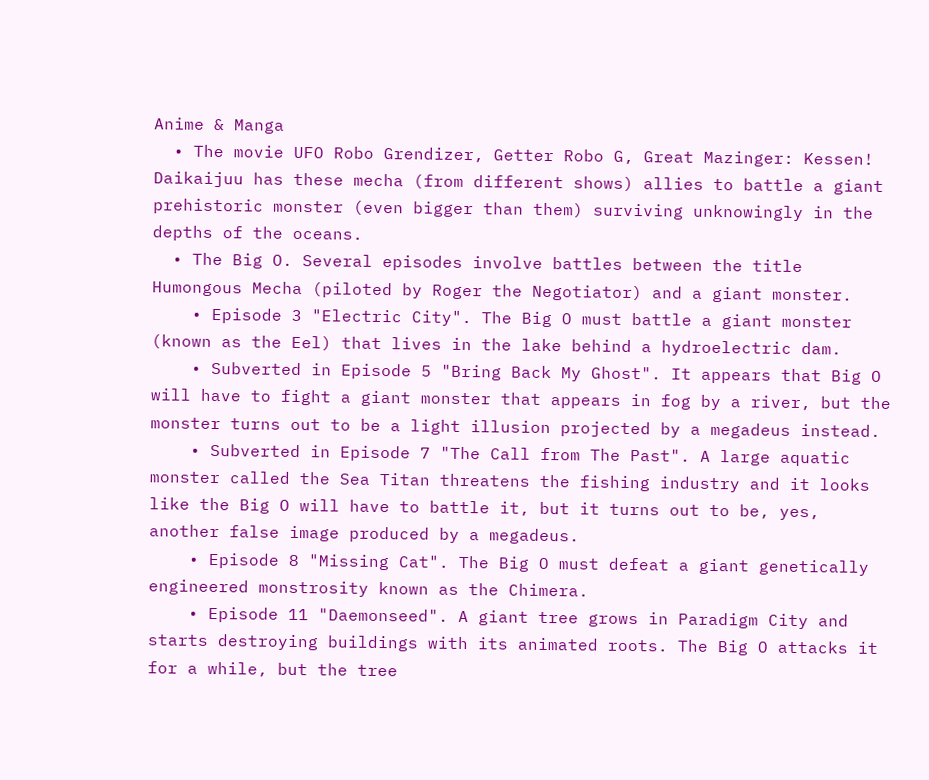Anime & Manga
  • The movie UFO Robo Grendizer, Getter Robo G, Great Mazinger: Kessen! Daikaijuu has these mecha (from different shows) allies to battle a giant prehistoric monster (even bigger than them) surviving unknowingly in the depths of the oceans.
  • The Big O. Several episodes involve battles between the title Humongous Mecha (piloted by Roger the Negotiator) and a giant monster.
    • Episode 3 "Electric City". The Big O must battle a giant monster (known as the Eel) that lives in the lake behind a hydroelectric dam.
    • Subverted in Episode 5 "Bring Back My Ghost". It appears that Big O will have to fight a giant monster that appears in fog by a river, but the monster turns out to be a light illusion projected by a megadeus instead.
    • Subverted in Episode 7 "The Call from The Past". A large aquatic monster called the Sea Titan threatens the fishing industry and it looks like the Big O will have to battle it, but it turns out to be, yes, another false image produced by a megadeus.
    • Episode 8 "Missing Cat". The Big O must defeat a giant genetically engineered monstrosity known as the Chimera.
    • Episode 11 "Daemonseed". A giant tree grows in Paradigm City and starts destroying buildings with its animated roots. The Big O attacks it for a while, but the tree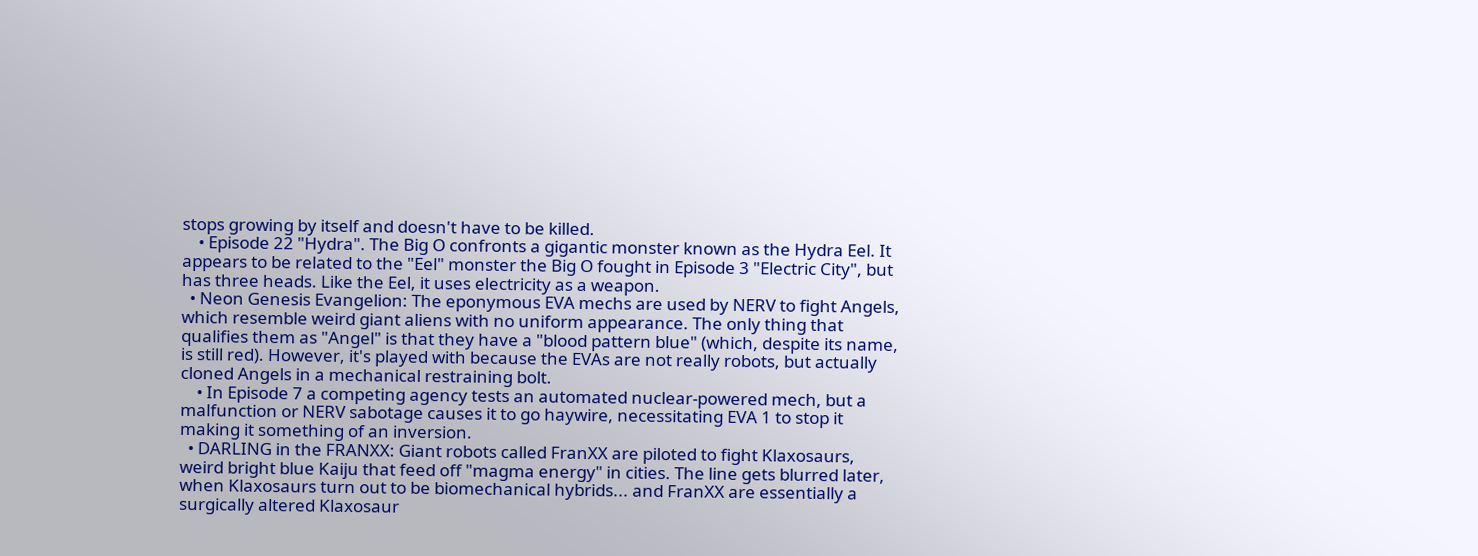stops growing by itself and doesn't have to be killed.
    • Episode 22 "Hydra". The Big O confronts a gigantic monster known as the Hydra Eel. It appears to be related to the "Eel" monster the Big O fought in Episode 3 "Electric City", but has three heads. Like the Eel, it uses electricity as a weapon.
  • Neon Genesis Evangelion: The eponymous EVA mechs are used by NERV to fight Angels, which resemble weird giant aliens with no uniform appearance. The only thing that qualifies them as "Angel" is that they have a "blood pattern blue" (which, despite its name, is still red). However, it's played with because the EVAs are not really robots, but actually cloned Angels in a mechanical restraining bolt.
    • In Episode 7 a competing agency tests an automated nuclear-powered mech, but a malfunction or NERV sabotage causes it to go haywire, necessitating EVA 1 to stop it making it something of an inversion.
  • DARLING in the FRANXX: Giant robots called FranXX are piloted to fight Klaxosaurs, weird bright blue Kaiju that feed off "magma energy" in cities. The line gets blurred later, when Klaxosaurs turn out to be biomechanical hybrids... and FranXX are essentially a surgically altered Klaxosaur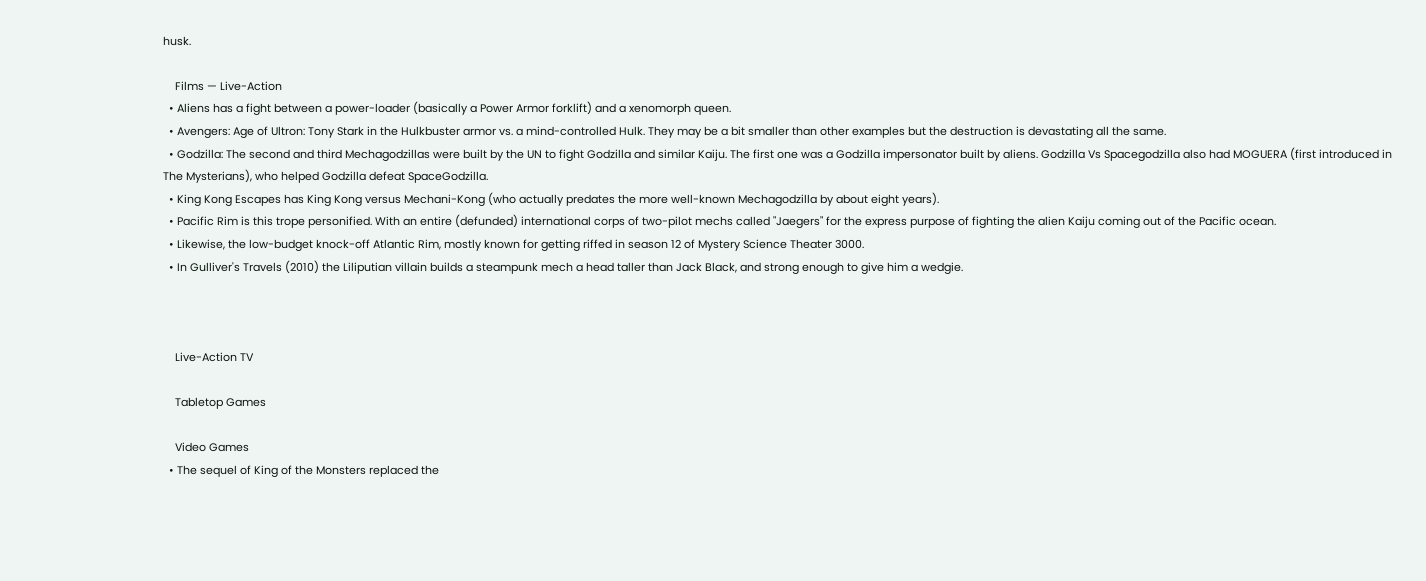husk.

    Films — Live-Action
  • Aliens has a fight between a power-loader (basically a Power Armor forklift) and a xenomorph queen.
  • Avengers: Age of Ultron: Tony Stark in the Hulkbuster armor vs. a mind-controlled Hulk. They may be a bit smaller than other examples but the destruction is devastating all the same.
  • Godzilla: The second and third Mechagodzillas were built by the UN to fight Godzilla and similar Kaiju. The first one was a Godzilla impersonator built by aliens. Godzilla Vs Spacegodzilla also had MOGUERA (first introduced in The Mysterians), who helped Godzilla defeat SpaceGodzilla.
  • King Kong Escapes has King Kong versus Mechani-Kong (who actually predates the more well-known Mechagodzilla by about eight years).
  • Pacific Rim is this trope personified. With an entire (defunded) international corps of two-pilot mechs called "Jaegers" for the express purpose of fighting the alien Kaiju coming out of the Pacific ocean.
  • Likewise, the low-budget knock-off Atlantic Rim, mostly known for getting riffed in season 12 of Mystery Science Theater 3000.
  • In Gulliver's Travels (2010) the Liliputian villain builds a steampunk mech a head taller than Jack Black, and strong enough to give him a wedgie.



    Live-Action TV

    Tabletop Games

    Video Games
  • The sequel of King of the Monsters replaced the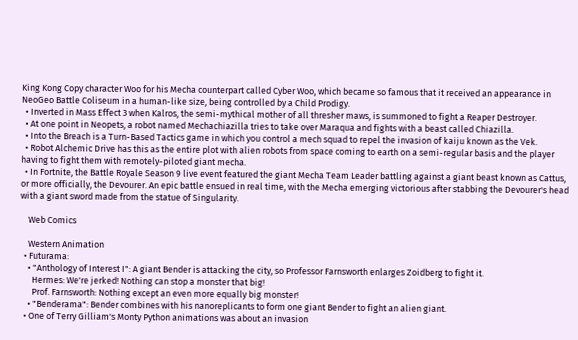King Kong Copy character Woo for his Mecha counterpart called Cyber Woo, which became so famous that it received an appearance in NeoGeo Battle Coliseum in a human-like size, being controlled by a Child Prodigy.
  • Inverted in Mass Effect 3 when Kalros, the semi-mythical mother of all thresher maws, is summoned to fight a Reaper Destroyer.
  • At one point in Neopets, a robot named Mechachiazilla tries to take over Maraqua and fights with a beast called Chiazilla.
  • Into the Breach is a Turn-Based Tactics game in which you control a mech squad to repel the invasion of kaiju known as the Vek.
  • Robot Alchemic Drive has this as the entire plot with alien robots from space coming to earth on a semi-regular basis and the player having to fight them with remotely-piloted giant mecha.
  • In Fortnite, the Battle Royale Season 9 live event featured the giant Mecha Team Leader battling against a giant beast known as Cattus, or more officially, the Devourer. An epic battle ensued in real time, with the Mecha emerging victorious after stabbing the Devourer's head with a giant sword made from the statue of Singularity.

    Web Comics

    Western Animation
  • Futurama:
    • "Anthology of Interest I": A giant Bender is attacking the city, so Professor Farnsworth enlarges Zoidberg to fight it.
      Hermes: We're jerked! Nothing can stop a monster that big!
      Prof. Farnsworth: Nothing except an even more equally big monster!
    • "Benderama": Bender combines with his nanoreplicants to form one giant Bender to fight an alien giant.
  • One of Terry Gilliam's Monty Python animations was about an invasion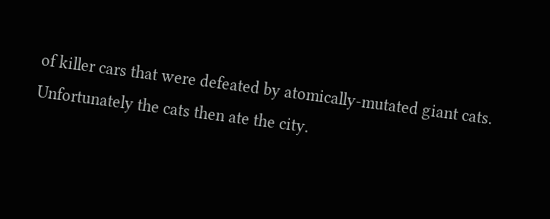of killer cars that were defeated by atomically-mutated giant cats. Unfortunately the cats then ate the city.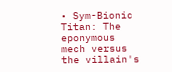• Sym-Bionic Titan: The eponymous mech versus the villain's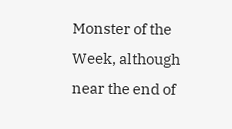Monster of the Week, although near the end of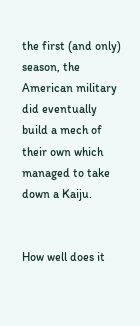the first (and only) season, the American military did eventually build a mech of their own which managed to take down a Kaiju.


How well does it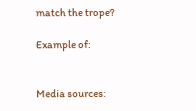match the trope?

Example of:


Media sources: